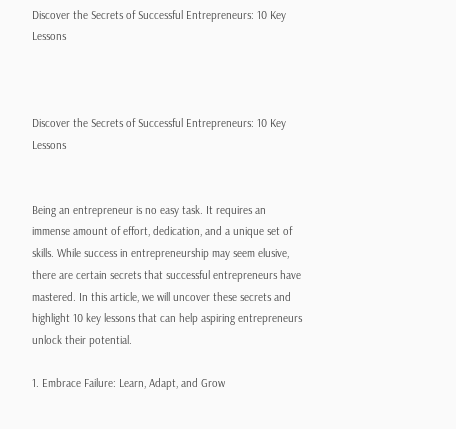Discover the Secrets of Successful Entrepreneurs: 10 Key Lessons



Discover the Secrets of Successful Entrepreneurs: 10 Key Lessons


Being an entrepreneur is no easy task. It requires an immense amount of effort, dedication, and a unique set of skills. While success in entrepreneurship may seem elusive, there are certain secrets that successful entrepreneurs have mastered. In this article, we will uncover these secrets and highlight 10 key lessons that can help aspiring entrepreneurs unlock their potential.

1. Embrace Failure: Learn, Adapt, and Grow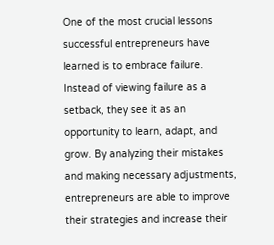One of the most crucial lessons successful entrepreneurs have learned is to embrace failure. Instead of viewing failure as a setback, they see it as an opportunity to learn, adapt, and grow. By analyzing their mistakes and making necessary adjustments, entrepreneurs are able to improve their strategies and increase their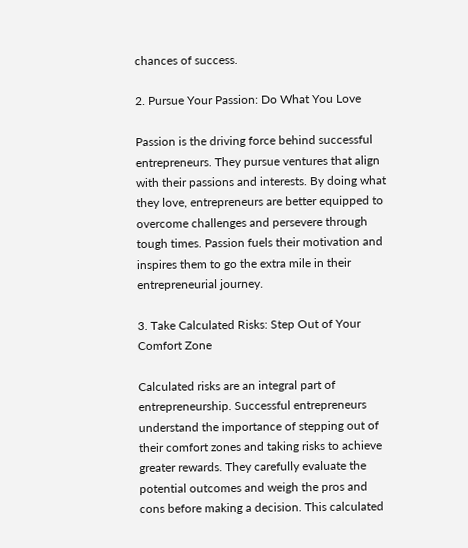chances of success.

2. Pursue Your Passion: Do What You Love

Passion is the driving force behind successful entrepreneurs. They pursue ventures that align with their passions and interests. By doing what they love, entrepreneurs are better equipped to overcome challenges and persevere through tough times. Passion fuels their motivation and inspires them to go the extra mile in their entrepreneurial journey.

3. Take Calculated Risks: Step Out of Your Comfort Zone

Calculated risks are an integral part of entrepreneurship. Successful entrepreneurs understand the importance of stepping out of their comfort zones and taking risks to achieve greater rewards. They carefully evaluate the potential outcomes and weigh the pros and cons before making a decision. This calculated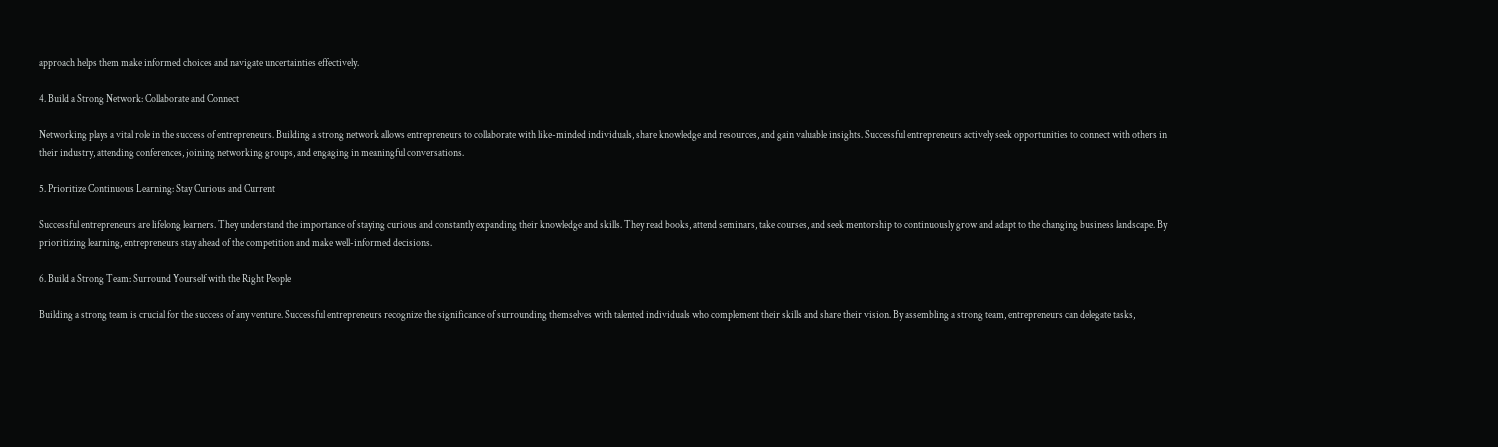approach helps them make informed choices and navigate uncertainties effectively.

4. Build a Strong Network: Collaborate and Connect

Networking plays a vital role in the success of entrepreneurs. Building a strong network allows entrepreneurs to collaborate with like-minded individuals, share knowledge and resources, and gain valuable insights. Successful entrepreneurs actively seek opportunities to connect with others in their industry, attending conferences, joining networking groups, and engaging in meaningful conversations.

5. Prioritize Continuous Learning: Stay Curious and Current

Successful entrepreneurs are lifelong learners. They understand the importance of staying curious and constantly expanding their knowledge and skills. They read books, attend seminars, take courses, and seek mentorship to continuously grow and adapt to the changing business landscape. By prioritizing learning, entrepreneurs stay ahead of the competition and make well-informed decisions.

6. Build a Strong Team: Surround Yourself with the Right People

Building a strong team is crucial for the success of any venture. Successful entrepreneurs recognize the significance of surrounding themselves with talented individuals who complement their skills and share their vision. By assembling a strong team, entrepreneurs can delegate tasks,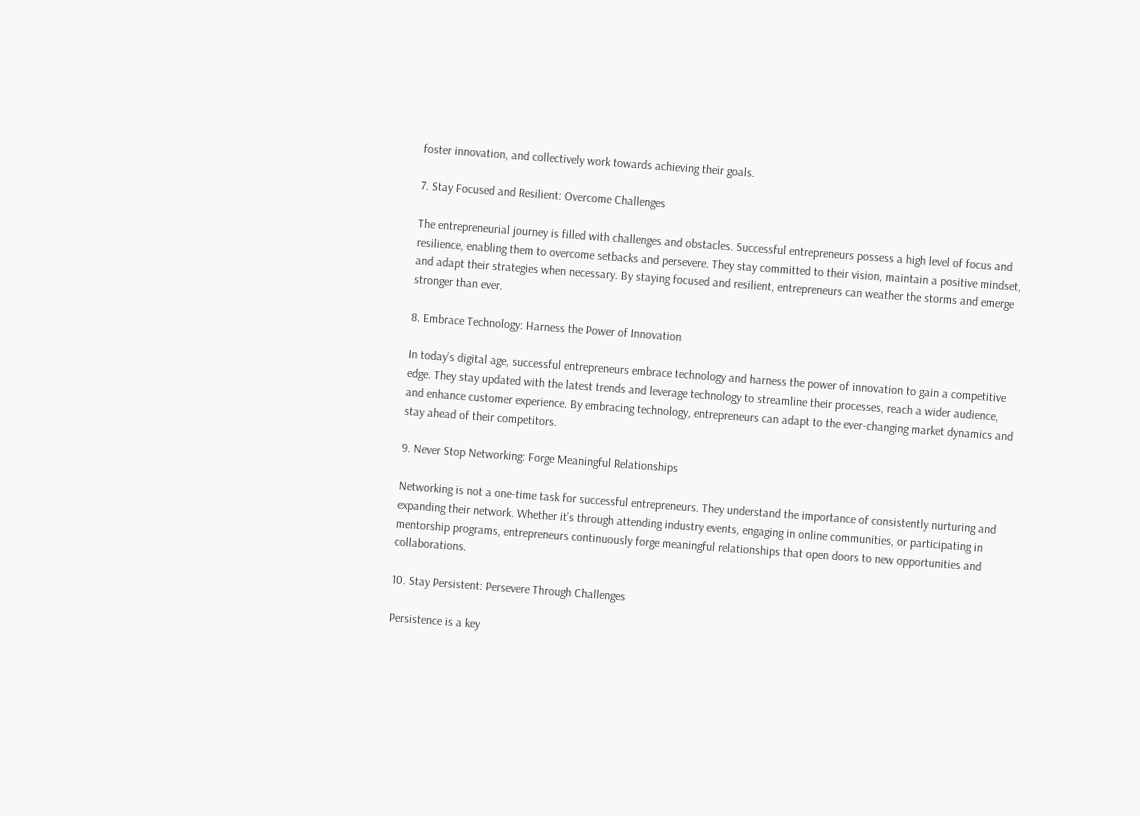foster innovation, and collectively work towards achieving their goals.

7. Stay Focused and Resilient: Overcome Challenges

The entrepreneurial journey is filled with challenges and obstacles. Successful entrepreneurs possess a high level of focus and resilience, enabling them to overcome setbacks and persevere. They stay committed to their vision, maintain a positive mindset, and adapt their strategies when necessary. By staying focused and resilient, entrepreneurs can weather the storms and emerge stronger than ever.

8. Embrace Technology: Harness the Power of Innovation

In today’s digital age, successful entrepreneurs embrace technology and harness the power of innovation to gain a competitive edge. They stay updated with the latest trends and leverage technology to streamline their processes, reach a wider audience, and enhance customer experience. By embracing technology, entrepreneurs can adapt to the ever-changing market dynamics and stay ahead of their competitors.

9. Never Stop Networking: Forge Meaningful Relationships

Networking is not a one-time task for successful entrepreneurs. They understand the importance of consistently nurturing and expanding their network. Whether it’s through attending industry events, engaging in online communities, or participating in mentorship programs, entrepreneurs continuously forge meaningful relationships that open doors to new opportunities and collaborations.

10. Stay Persistent: Persevere Through Challenges

Persistence is a key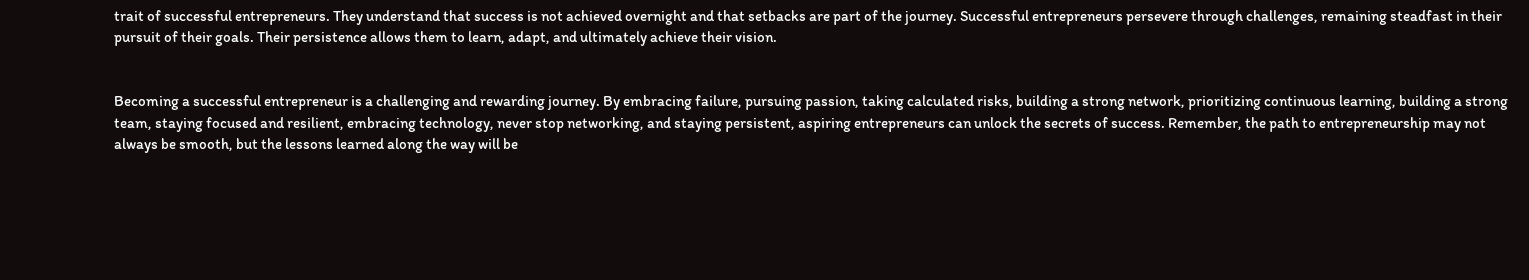trait of successful entrepreneurs. They understand that success is not achieved overnight and that setbacks are part of the journey. Successful entrepreneurs persevere through challenges, remaining steadfast in their pursuit of their goals. Their persistence allows them to learn, adapt, and ultimately achieve their vision.


Becoming a successful entrepreneur is a challenging and rewarding journey. By embracing failure, pursuing passion, taking calculated risks, building a strong network, prioritizing continuous learning, building a strong team, staying focused and resilient, embracing technology, never stop networking, and staying persistent, aspiring entrepreneurs can unlock the secrets of success. Remember, the path to entrepreneurship may not always be smooth, but the lessons learned along the way will be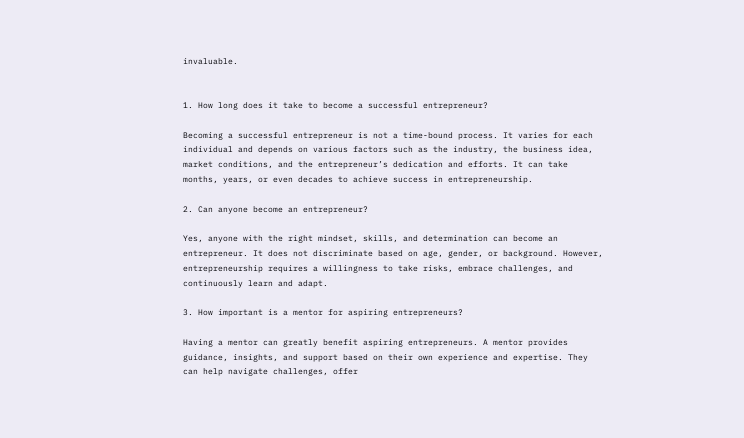invaluable.


1. How long does it take to become a successful entrepreneur?

Becoming a successful entrepreneur is not a time-bound process. It varies for each individual and depends on various factors such as the industry, the business idea, market conditions, and the entrepreneur’s dedication and efforts. It can take months, years, or even decades to achieve success in entrepreneurship.

2. Can anyone become an entrepreneur?

Yes, anyone with the right mindset, skills, and determination can become an entrepreneur. It does not discriminate based on age, gender, or background. However, entrepreneurship requires a willingness to take risks, embrace challenges, and continuously learn and adapt.

3. How important is a mentor for aspiring entrepreneurs?

Having a mentor can greatly benefit aspiring entrepreneurs. A mentor provides guidance, insights, and support based on their own experience and expertise. They can help navigate challenges, offer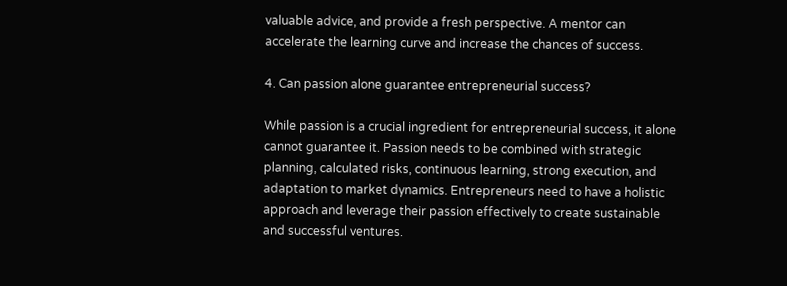valuable advice, and provide a fresh perspective. A mentor can accelerate the learning curve and increase the chances of success.

4. Can passion alone guarantee entrepreneurial success?

While passion is a crucial ingredient for entrepreneurial success, it alone cannot guarantee it. Passion needs to be combined with strategic planning, calculated risks, continuous learning, strong execution, and adaptation to market dynamics. Entrepreneurs need to have a holistic approach and leverage their passion effectively to create sustainable and successful ventures.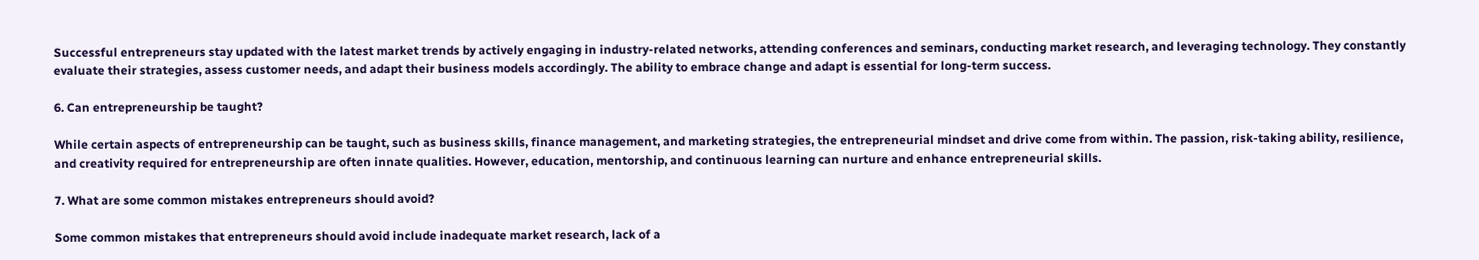Successful entrepreneurs stay updated with the latest market trends by actively engaging in industry-related networks, attending conferences and seminars, conducting market research, and leveraging technology. They constantly evaluate their strategies, assess customer needs, and adapt their business models accordingly. The ability to embrace change and adapt is essential for long-term success.

6. Can entrepreneurship be taught?

While certain aspects of entrepreneurship can be taught, such as business skills, finance management, and marketing strategies, the entrepreneurial mindset and drive come from within. The passion, risk-taking ability, resilience, and creativity required for entrepreneurship are often innate qualities. However, education, mentorship, and continuous learning can nurture and enhance entrepreneurial skills.

7. What are some common mistakes entrepreneurs should avoid?

Some common mistakes that entrepreneurs should avoid include inadequate market research, lack of a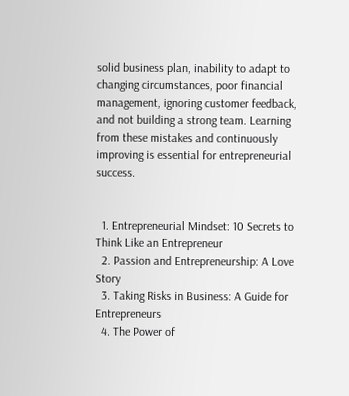solid business plan, inability to adapt to changing circumstances, poor financial management, ignoring customer feedback, and not building a strong team. Learning from these mistakes and continuously improving is essential for entrepreneurial success.


  1. Entrepreneurial Mindset: 10 Secrets to Think Like an Entrepreneur
  2. Passion and Entrepreneurship: A Love Story
  3. Taking Risks in Business: A Guide for Entrepreneurs
  4. The Power of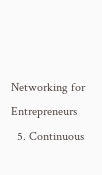Networking for Entrepreneurs
  5. Continuous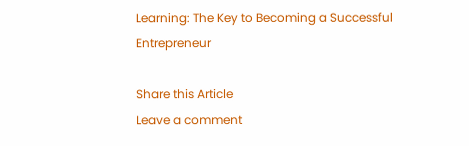Learning: The Key to Becoming a Successful Entrepreneur

Share this Article
Leave a comment